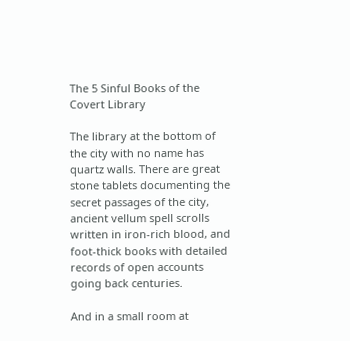The 5 Sinful Books of the Covert Library

The library at the bottom of the city with no name has quartz walls. There are great stone tablets documenting the secret passages of the city, ancient vellum spell scrolls written in iron-rich blood, and foot-thick books with detailed records of open accounts going back centuries.

And in a small room at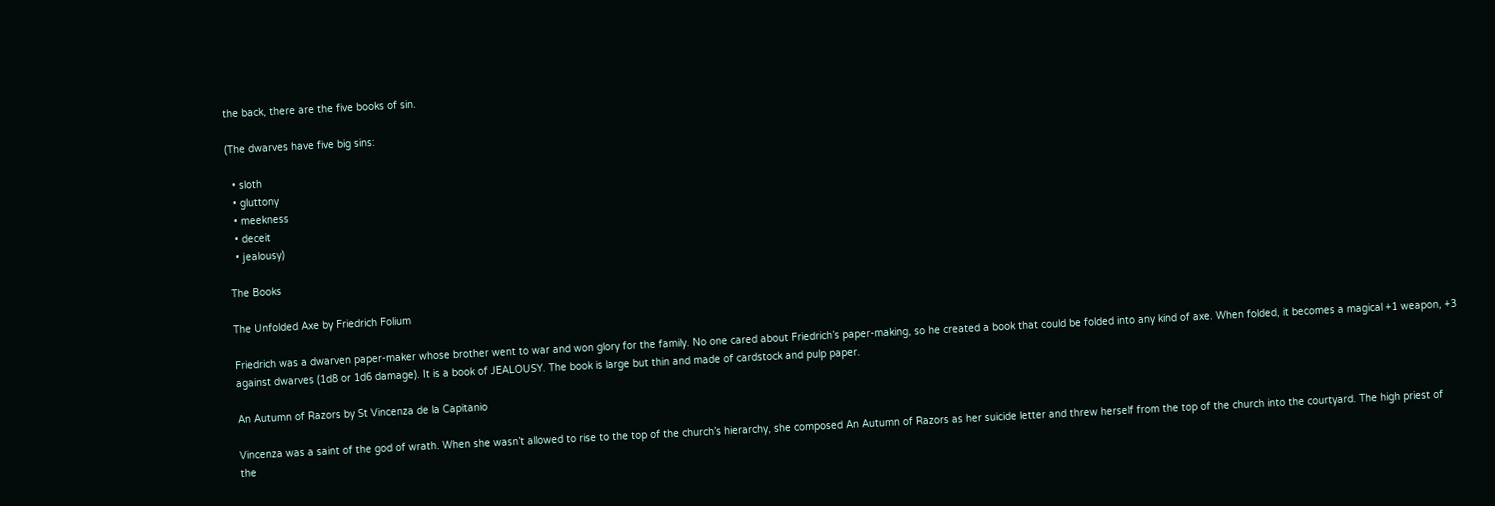the back, there are the five books of sin.

(The dwarves have five big sins:

  • sloth
  • gluttony
  • meekness
  • deceit
  • jealousy)

The Books

The Unfolded Axe by Friedrich Folium

Friedrich was a dwarven paper-maker whose brother went to war and won glory for the family. No one cared about Friedrich’s paper-making, so he created a book that could be folded into any kind of axe. When folded, it becomes a magical +1 weapon, +3 against dwarves (1d8 or 1d6 damage). It is a book of JEALOUSY. The book is large but thin and made of cardstock and pulp paper.

An Autumn of Razors by St Vincenza de la Capitanio

Vincenza was a saint of the god of wrath. When she wasn’t allowed to rise to the top of the church’s hierarchy, she composed An Autumn of Razors as her suicide letter and threw herself from the top of the church into the courtyard. The high priest of the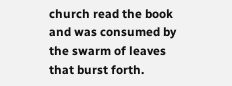church read the book and was consumed by the swarm of leaves that burst forth.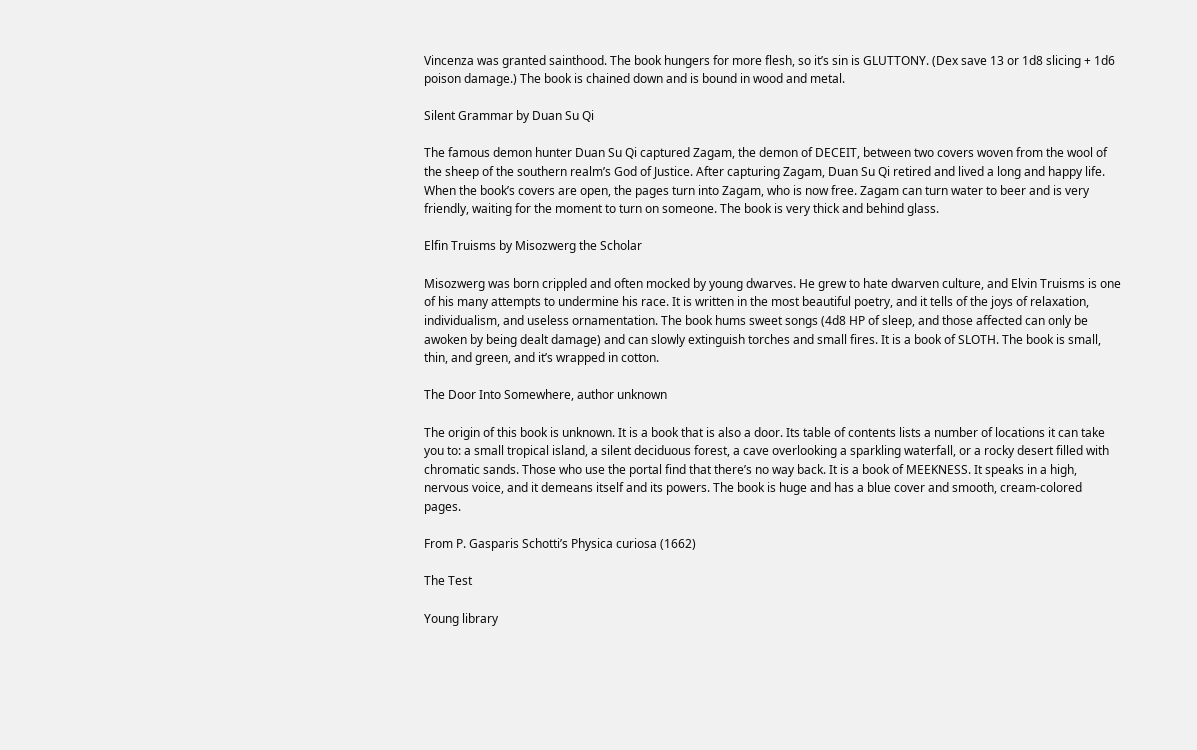Vincenza was granted sainthood. The book hungers for more flesh, so it’s sin is GLUTTONY. (Dex save 13 or 1d8 slicing + 1d6 poison damage.) The book is chained down and is bound in wood and metal.

Silent Grammar by Duan Su Qi

The famous demon hunter Duan Su Qi captured Zagam, the demon of DECEIT, between two covers woven from the wool of the sheep of the southern realm’s God of Justice. After capturing Zagam, Duan Su Qi retired and lived a long and happy life. When the book’s covers are open, the pages turn into Zagam, who is now free. Zagam can turn water to beer and is very friendly, waiting for the moment to turn on someone. The book is very thick and behind glass.

Elfin Truisms by Misozwerg the Scholar

Misozwerg was born crippled and often mocked by young dwarves. He grew to hate dwarven culture, and Elvin Truisms is one of his many attempts to undermine his race. It is written in the most beautiful poetry, and it tells of the joys of relaxation, individualism, and useless ornamentation. The book hums sweet songs (4d8 HP of sleep, and those affected can only be awoken by being dealt damage) and can slowly extinguish torches and small fires. It is a book of SLOTH. The book is small, thin, and green, and it’s wrapped in cotton.

The Door Into Somewhere, author unknown

The origin of this book is unknown. It is a book that is also a door. Its table of contents lists a number of locations it can take you to: a small tropical island, a silent deciduous forest, a cave overlooking a sparkling waterfall, or a rocky desert filled with chromatic sands. Those who use the portal find that there’s no way back. It is a book of MEEKNESS. It speaks in a high, nervous voice, and it demeans itself and its powers. The book is huge and has a blue cover and smooth, cream-colored pages.

From P. Gasparis Schotti’s Physica curiosa (1662)

The Test

Young library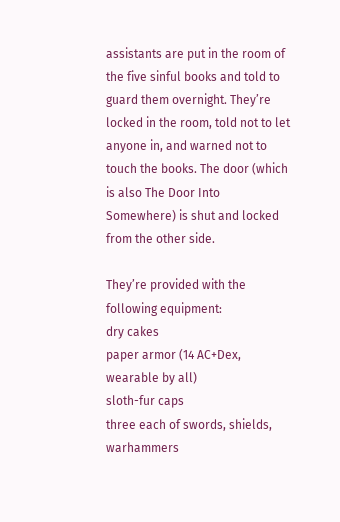assistants are put in the room of the five sinful books and told to guard them overnight. They’re locked in the room, told not to let anyone in, and warned not to touch the books. The door (which is also The Door Into Somewhere) is shut and locked from the other side.

They’re provided with the following equipment:
dry cakes
paper armor (14 AC+Dex, wearable by all)
sloth-fur caps
three each of swords, shields, warhammers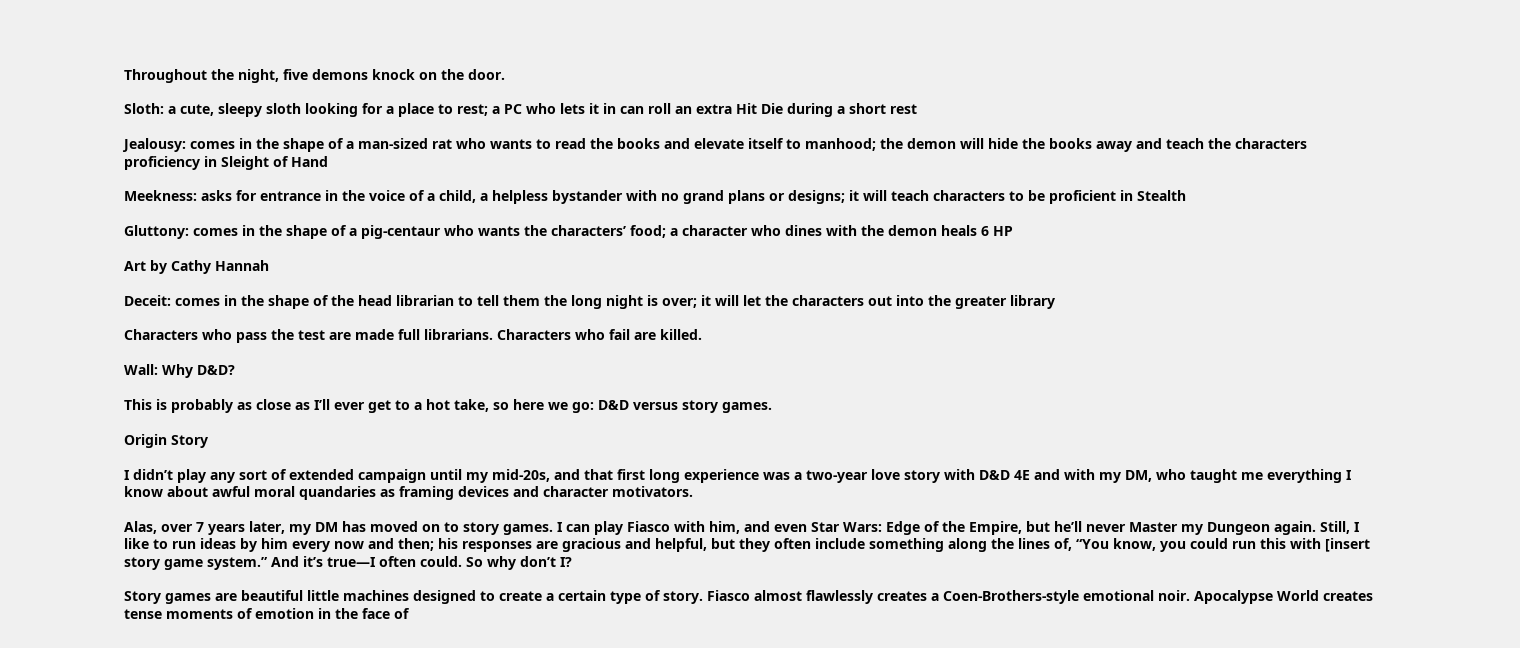Throughout the night, five demons knock on the door.

Sloth: a cute, sleepy sloth looking for a place to rest; a PC who lets it in can roll an extra Hit Die during a short rest

Jealousy: comes in the shape of a man-sized rat who wants to read the books and elevate itself to manhood; the demon will hide the books away and teach the characters proficiency in Sleight of Hand

Meekness: asks for entrance in the voice of a child, a helpless bystander with no grand plans or designs; it will teach characters to be proficient in Stealth

Gluttony: comes in the shape of a pig-centaur who wants the characters’ food; a character who dines with the demon heals 6 HP

Art by Cathy Hannah

Deceit: comes in the shape of the head librarian to tell them the long night is over; it will let the characters out into the greater library

Characters who pass the test are made full librarians. Characters who fail are killed.

Wall: Why D&D?

This is probably as close as I’ll ever get to a hot take, so here we go: D&D versus story games.

Origin Story

I didn’t play any sort of extended campaign until my mid-20s, and that first long experience was a two-year love story with D&D 4E and with my DM, who taught me everything I know about awful moral quandaries as framing devices and character motivators.

Alas, over 7 years later, my DM has moved on to story games. I can play Fiasco with him, and even Star Wars: Edge of the Empire, but he’ll never Master my Dungeon again. Still, I like to run ideas by him every now and then; his responses are gracious and helpful, but they often include something along the lines of, “You know, you could run this with [insert story game system.” And it’s true—I often could. So why don’t I?

Story games are beautiful little machines designed to create a certain type of story. Fiasco almost flawlessly creates a Coen-Brothers-style emotional noir. Apocalypse World creates tense moments of emotion in the face of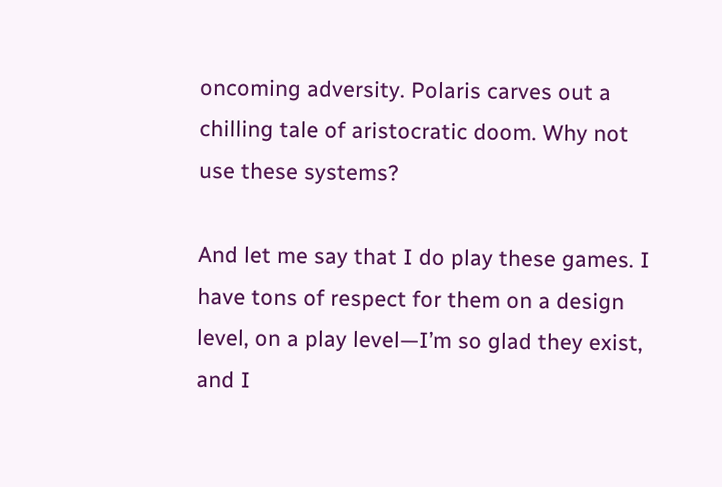oncoming adversity. Polaris carves out a chilling tale of aristocratic doom. Why not use these systems?

And let me say that I do play these games. I have tons of respect for them on a design level, on a play level—I’m so glad they exist, and I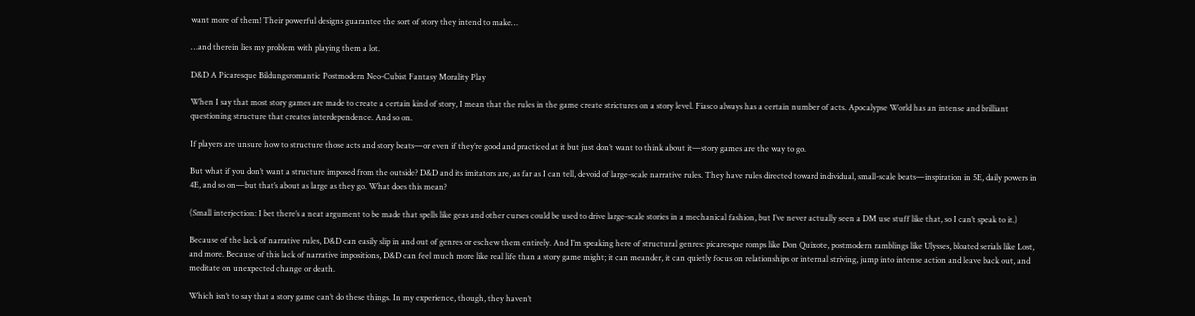want more of them! Their powerful designs guarantee the sort of story they intend to make…

…and therein lies my problem with playing them a lot.

D&D A Picaresque Bildungsromantic Postmodern Neo-Cubist Fantasy Morality Play

When I say that most story games are made to create a certain kind of story, I mean that the rules in the game create strictures on a story level. Fiasco always has a certain number of acts. Apocalypse World has an intense and brilliant questioning structure that creates interdependence. And so on.

If players are unsure how to structure those acts and story beats—or even if they’re good and practiced at it but just don’t want to think about it—story games are the way to go.

But what if you don’t want a structure imposed from the outside? D&D and its imitators are, as far as I can tell, devoid of large-scale narrative rules. They have rules directed toward individual, small-scale beats—inspiration in 5E, daily powers in 4E, and so on—but that’s about as large as they go. What does this mean?

(Small interjection: I bet there’s a neat argument to be made that spells like geas and other curses could be used to drive large-scale stories in a mechanical fashion, but I’ve never actually seen a DM use stuff like that, so I can’t speak to it.)

Because of the lack of narrative rules, D&D can easily slip in and out of genres or eschew them entirely. And I’m speaking here of structural genres: picaresque romps like Don Quixote, postmodern ramblings like Ulysses, bloated serials like Lost, and more. Because of this lack of narrative impositions, D&D can feel much more like real life than a story game might; it can meander, it can quietly focus on relationships or internal striving, jump into intense action and leave back out, and meditate on unexpected change or death.

Which isn’t to say that a story game can’t do these things. In my experience, though, they haven’t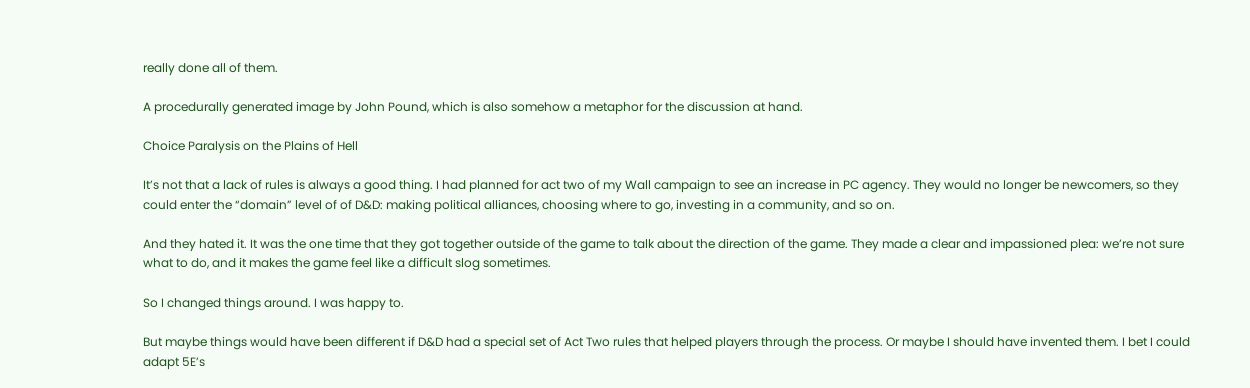really done all of them.

A procedurally generated image by John Pound, which is also somehow a metaphor for the discussion at hand.

Choice Paralysis on the Plains of Hell

It’s not that a lack of rules is always a good thing. I had planned for act two of my Wall campaign to see an increase in PC agency. They would no longer be newcomers, so they could enter the “domain” level of of D&D: making political alliances, choosing where to go, investing in a community, and so on.

And they hated it. It was the one time that they got together outside of the game to talk about the direction of the game. They made a clear and impassioned plea: we’re not sure what to do, and it makes the game feel like a difficult slog sometimes.

So I changed things around. I was happy to.

But maybe things would have been different if D&D had a special set of Act Two rules that helped players through the process. Or maybe I should have invented them. I bet I could adapt 5E’s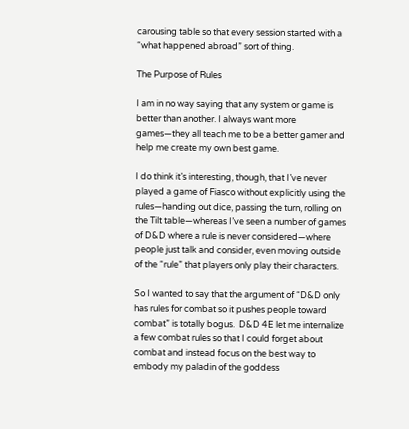carousing table so that every session started with a “what happened abroad” sort of thing.

The Purpose of Rules

I am in no way saying that any system or game is better than another. I always want more games—they all teach me to be a better gamer and help me create my own best game.

I do think it’s interesting, though, that I’ve never played a game of Fiasco without explicitly using the rules—handing out dice, passing the turn, rolling on the Tilt table—whereas I’ve seen a number of games of D&D where a rule is never considered—where people just talk and consider, even moving outside of the “rule” that players only play their characters.

So I wanted to say that the argument of “D&D only has rules for combat so it pushes people toward combat” is totally bogus.  D&D 4E let me internalize a few combat rules so that I could forget about  combat and instead focus on the best way to embody my paladin of the goddess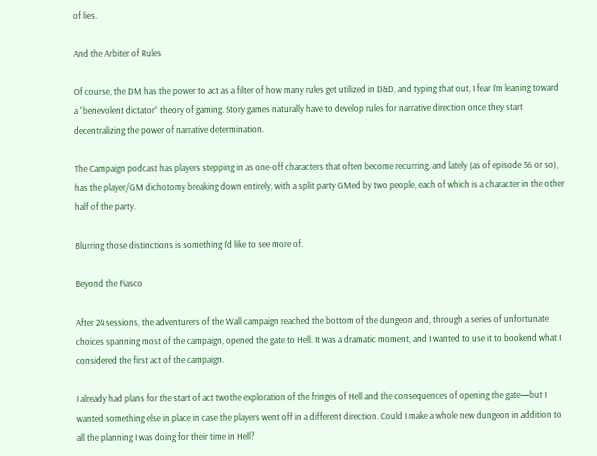of lies.

And the Arbiter of Rules

Of course, the DM has the power to act as a filter of how many rules get utilized in D&D, and typing that out, I fear I’m leaning toward a “benevolent dictator” theory of gaming. Story games naturally have to develop rules for narrative direction once they start decentralizing the power of narrative determination.

The Campaign podcast has players stepping in as one-off characters that often become recurring, and lately (as of episode 56 or so), has the player/GM dichotomy breaking down entirely, with a split party GMed by two people, each of which is a character in the other half of the party.

Blurring those distinctions is something I’d like to see more of.

Beyond the Fiasco

After 24 sessions, the adventurers of the Wall campaign reached the bottom of the dungeon and, through a series of unfortunate choices spanning most of the campaign, opened the gate to Hell. It was a dramatic moment, and I wanted to use it to bookend what I considered the first act of the campaign.

I already had plans for the start of act twothe exploration of the fringes of Hell and the consequences of opening the gate—but I wanted something else in place in case the players went off in a different direction. Could I make a whole new dungeon in addition to all the planning I was doing for their time in Hell?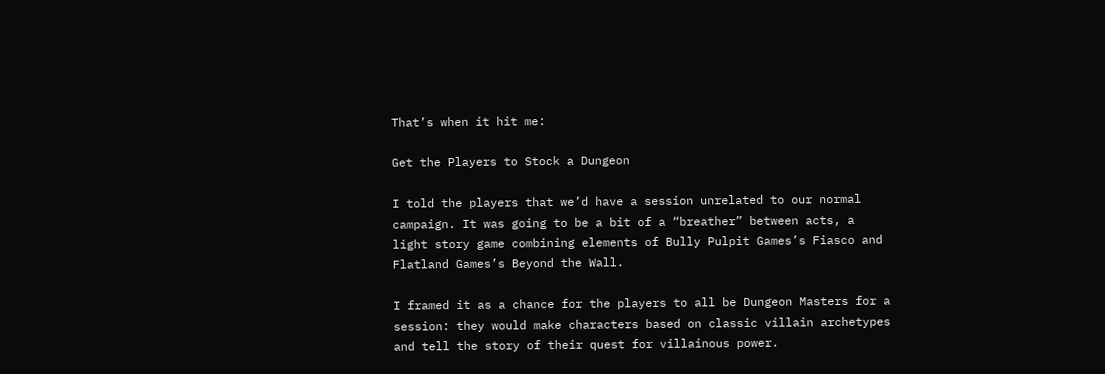That’s when it hit me:

Get the Players to Stock a Dungeon

I told the players that we’d have a session unrelated to our normal campaign. It was going to be a bit of a “breather” between acts, a light story game combining elements of Bully Pulpit Games’s Fiasco and Flatland Games’s Beyond the Wall.

I framed it as a chance for the players to all be Dungeon Masters for a session: they would make characters based on classic villain archetypes and tell the story of their quest for villainous power.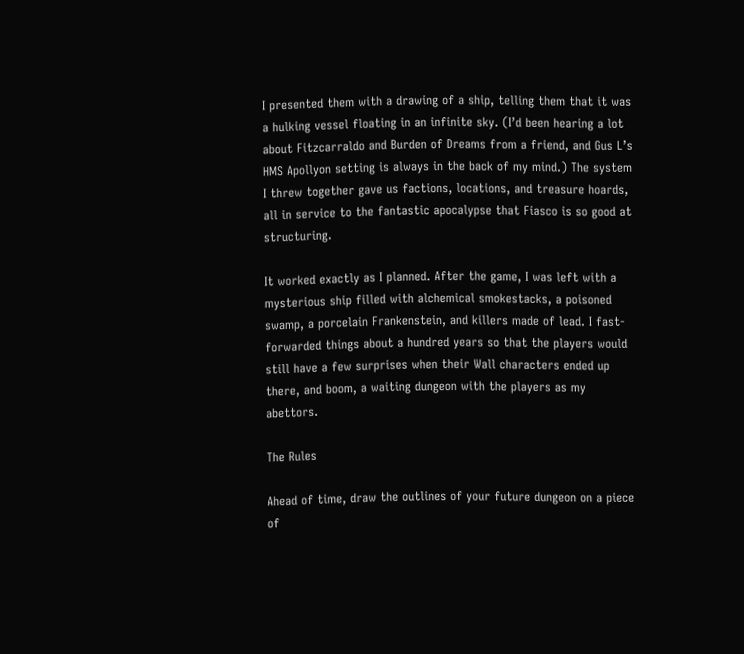I presented them with a drawing of a ship, telling them that it was a hulking vessel floating in an infinite sky. (I’d been hearing a lot about Fitzcarraldo and Burden of Dreams from a friend, and Gus L’s HMS Apollyon setting is always in the back of my mind.) The system I threw together gave us factions, locations, and treasure hoards, all in service to the fantastic apocalypse that Fiasco is so good at structuring.

It worked exactly as I planned. After the game, I was left with a mysterious ship filled with alchemical smokestacks, a poisoned swamp, a porcelain Frankenstein, and killers made of lead. I fast-forwarded things about a hundred years so that the players would still have a few surprises when their Wall characters ended up there, and boom, a waiting dungeon with the players as my abettors.

The Rules

Ahead of time, draw the outlines of your future dungeon on a piece of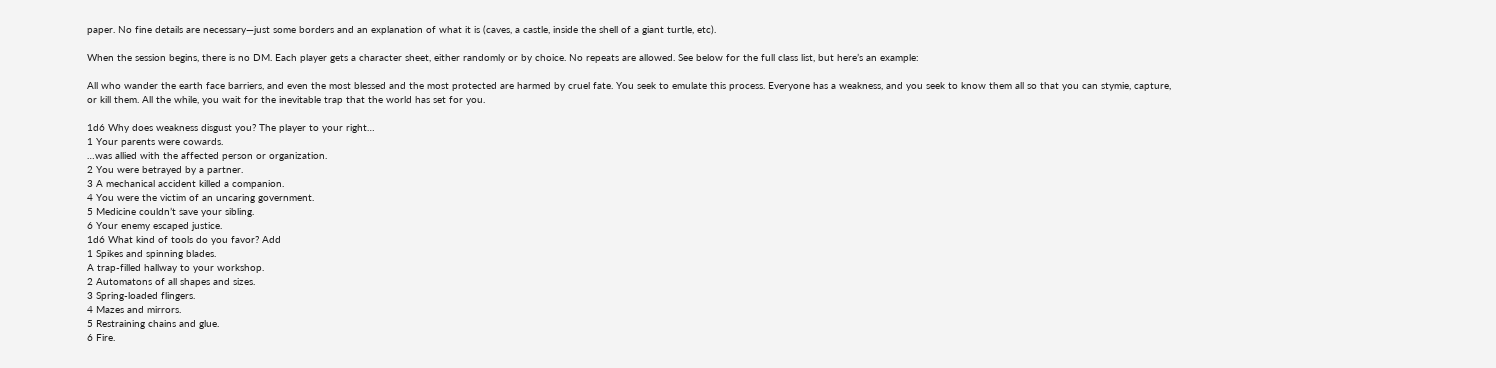paper. No fine details are necessary—just some borders and an explanation of what it is (caves, a castle, inside the shell of a giant turtle, etc).

When the session begins, there is no DM. Each player gets a character sheet, either randomly or by choice. No repeats are allowed. See below for the full class list, but here’s an example:

All who wander the earth face barriers, and even the most blessed and the most protected are harmed by cruel fate. You seek to emulate this process. Everyone has a weakness, and you seek to know them all so that you can stymie, capture, or kill them. All the while, you wait for the inevitable trap that the world has set for you.

1d6 Why does weakness disgust you? The player to your right…
1 Your parents were cowards.
…was allied with the affected person or organization.
2 You were betrayed by a partner.
3 A mechanical accident killed a companion.
4 You were the victim of an uncaring government.
5 Medicine couldn’t save your sibling.
6 Your enemy escaped justice.
1d6 What kind of tools do you favor? Add
1 Spikes and spinning blades.
A trap-filled hallway to your workshop.
2 Automatons of all shapes and sizes.
3 Spring-loaded flingers.
4 Mazes and mirrors.
5 Restraining chains and glue.
6 Fire.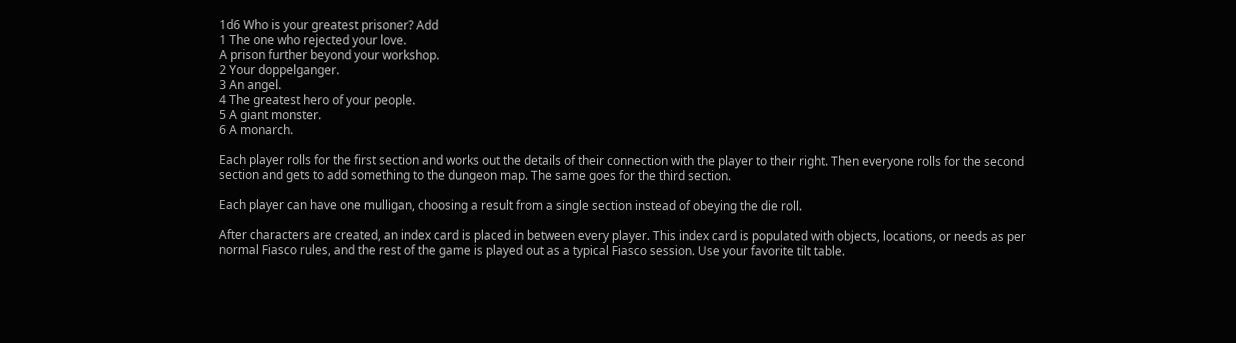1d6 Who is your greatest prisoner? Add
1 The one who rejected your love.
A prison further beyond your workshop.
2 Your doppelganger.
3 An angel.
4 The greatest hero of your people.
5 A giant monster.
6 A monarch.

Each player rolls for the first section and works out the details of their connection with the player to their right. Then everyone rolls for the second section and gets to add something to the dungeon map. The same goes for the third section.

Each player can have one mulligan, choosing a result from a single section instead of obeying the die roll.

After characters are created, an index card is placed in between every player. This index card is populated with objects, locations, or needs as per normal Fiasco rules, and the rest of the game is played out as a typical Fiasco session. Use your favorite tilt table.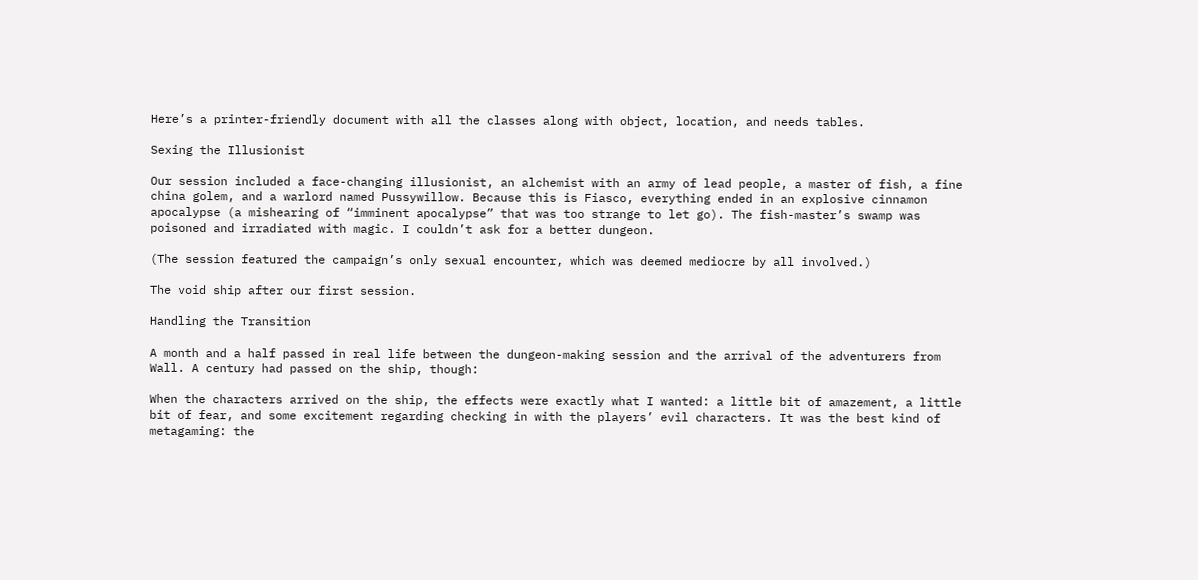Here’s a printer-friendly document with all the classes along with object, location, and needs tables.

Sexing the Illusionist

Our session included a face-changing illusionist, an alchemist with an army of lead people, a master of fish, a fine china golem, and a warlord named Pussywillow. Because this is Fiasco, everything ended in an explosive cinnamon apocalypse (a mishearing of “imminent apocalypse” that was too strange to let go). The fish-master’s swamp was poisoned and irradiated with magic. I couldn’t ask for a better dungeon.

(The session featured the campaign’s only sexual encounter, which was deemed mediocre by all involved.)

The void ship after our first session.

Handling the Transition

A month and a half passed in real life between the dungeon-making session and the arrival of the adventurers from Wall. A century had passed on the ship, though:

When the characters arrived on the ship, the effects were exactly what I wanted: a little bit of amazement, a little bit of fear, and some excitement regarding checking in with the players’ evil characters. It was the best kind of metagaming: the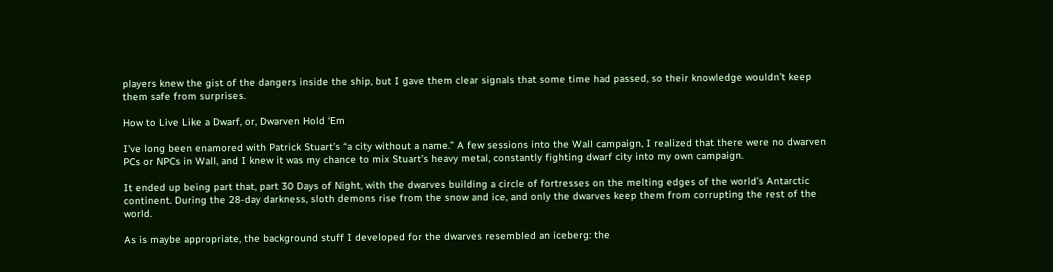players knew the gist of the dangers inside the ship, but I gave them clear signals that some time had passed, so their knowledge wouldn’t keep them safe from surprises.

How to Live Like a Dwarf, or, Dwarven Hold ‘Em

I’ve long been enamored with Patrick Stuart’s “a city without a name.” A few sessions into the Wall campaign, I realized that there were no dwarven PCs or NPCs in Wall, and I knew it was my chance to mix Stuart’s heavy metal, constantly fighting dwarf city into my own campaign.

It ended up being part that, part 30 Days of Night, with the dwarves building a circle of fortresses on the melting edges of the world’s Antarctic continent. During the 28-day darkness, sloth demons rise from the snow and ice, and only the dwarves keep them from corrupting the rest of the world.

As is maybe appropriate, the background stuff I developed for the dwarves resembled an iceberg: the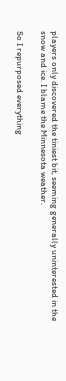players only discovered the tiniest bit, seeming generally uninterested in the snow and ice. I blame the Minnesota weather.

So I repurposed everything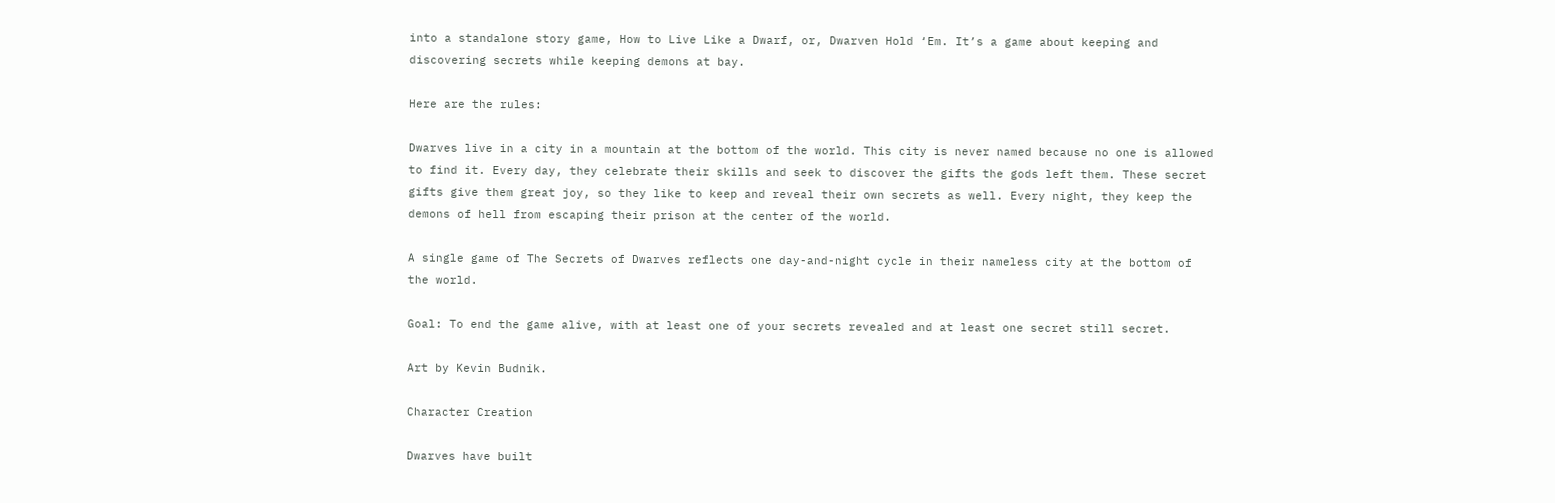into a standalone story game, How to Live Like a Dwarf, or, Dwarven Hold ‘Em. It’s a game about keeping and discovering secrets while keeping demons at bay.

Here are the rules:

Dwarves live in a city in a mountain at the bottom of the world. This city is never named because no one is allowed to find it. Every day, they celebrate their skills and seek to discover the gifts the gods left them. These secret gifts give them great joy, so they like to keep and reveal their own secrets as well. Every night, they keep the demons of hell from escaping their prison at the center of the world.

A single game of The Secrets of Dwarves reflects one day-and-night cycle in their nameless city at the bottom of the world.

Goal: To end the game alive, with at least one of your secrets revealed and at least one secret still secret.

Art by Kevin Budnik.

Character Creation

Dwarves have built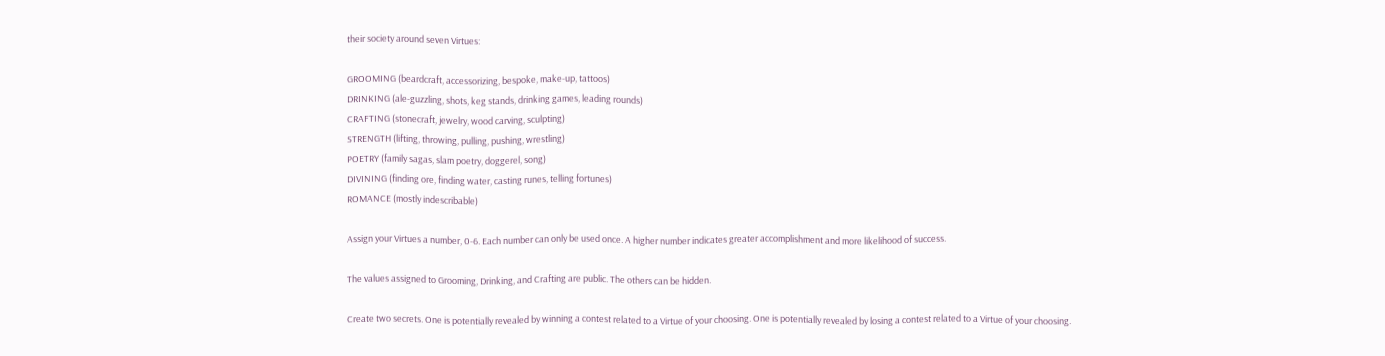their society around seven Virtues:

GROOMING (beardcraft, accessorizing, bespoke, make-up, tattoos)
DRINKING (ale-guzzling, shots, keg stands, drinking games, leading rounds)
CRAFTING (stonecraft, jewelry, wood carving, sculpting)
STRENGTH (lifting, throwing, pulling, pushing, wrestling)
POETRY (family sagas, slam poetry, doggerel, song)
DIVINING (finding ore, finding water, casting runes, telling fortunes)
ROMANCE (mostly indescribable)

Assign your Virtues a number, 0-6. Each number can only be used once. A higher number indicates greater accomplishment and more likelihood of success.

The values assigned to Grooming, Drinking, and Crafting are public. The others can be hidden.

Create two secrets. One is potentially revealed by winning a contest related to a Virtue of your choosing. One is potentially revealed by losing a contest related to a Virtue of your choosing.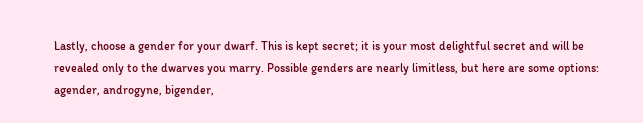Lastly, choose a gender for your dwarf. This is kept secret; it is your most delightful secret and will be revealed only to the dwarves you marry. Possible genders are nearly limitless, but here are some options: agender, androgyne, bigender,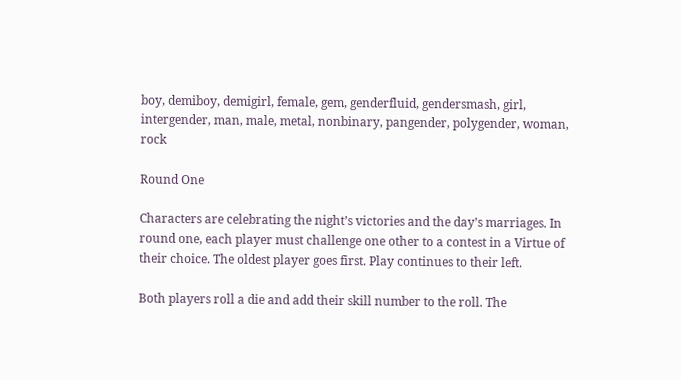boy, demiboy, demigirl, female, gem, genderfluid, gendersmash, girl, intergender, man, male, metal, nonbinary, pangender, polygender, woman, rock

Round One

Characters are celebrating the night’s victories and the day’s marriages. In round one, each player must challenge one other to a contest in a Virtue of their choice. The oldest player goes first. Play continues to their left.

Both players roll a die and add their skill number to the roll. The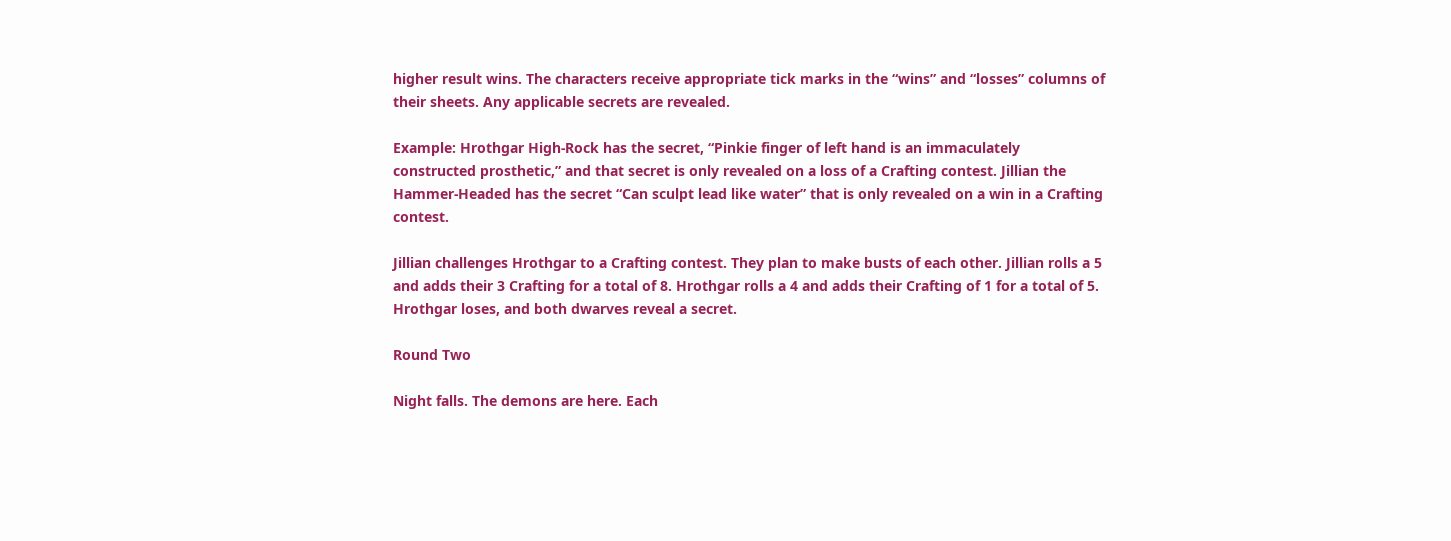higher result wins. The characters receive appropriate tick marks in the “wins” and “losses” columns of their sheets. Any applicable secrets are revealed.

Example: Hrothgar High-Rock has the secret, “Pinkie finger of left hand is an immaculately constructed prosthetic,” and that secret is only revealed on a loss of a Crafting contest. Jillian the Hammer-Headed has the secret “Can sculpt lead like water” that is only revealed on a win in a Crafting contest.

Jillian challenges Hrothgar to a Crafting contest. They plan to make busts of each other. Jillian rolls a 5 and adds their 3 Crafting for a total of 8. Hrothgar rolls a 4 and adds their Crafting of 1 for a total of 5. Hrothgar loses, and both dwarves reveal a secret.

Round Two

Night falls. The demons are here. Each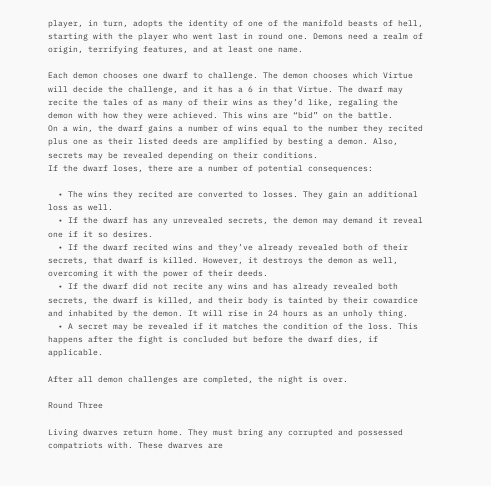player, in turn, adopts the identity of one of the manifold beasts of hell, starting with the player who went last in round one. Demons need a realm of origin, terrifying features, and at least one name.

Each demon chooses one dwarf to challenge. The demon chooses which Virtue will decide the challenge, and it has a 6 in that Virtue. The dwarf may recite the tales of as many of their wins as they’d like, regaling the demon with how they were achieved. This wins are “bid” on the battle.
On a win, the dwarf gains a number of wins equal to the number they recited plus one as their listed deeds are amplified by besting a demon. Also, secrets may be revealed depending on their conditions.
If the dwarf loses, there are a number of potential consequences:

  • The wins they recited are converted to losses. They gain an additional loss as well.
  • If the dwarf has any unrevealed secrets, the demon may demand it reveal one if it so desires.
  • If the dwarf recited wins and they’ve already revealed both of their secrets, that dwarf is killed. However, it destroys the demon as well, overcoming it with the power of their deeds.
  • If the dwarf did not recite any wins and has already revealed both secrets, the dwarf is killed, and their body is tainted by their cowardice and inhabited by the demon. It will rise in 24 hours as an unholy thing.
  • A secret may be revealed if it matches the condition of the loss. This happens after the fight is concluded but before the dwarf dies, if applicable.

After all demon challenges are completed, the night is over.

Round Three

Living dwarves return home. They must bring any corrupted and possessed compatriots with. These dwarves are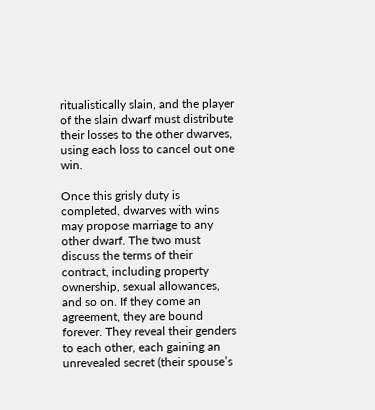ritualistically slain, and the player of the slain dwarf must distribute their losses to the other dwarves, using each loss to cancel out one win.

Once this grisly duty is completed, dwarves with wins may propose marriage to any other dwarf. The two must discuss the terms of their contract, including property ownership, sexual allowances, and so on. If they come an agreement, they are bound forever. They reveal their genders to each other, each gaining an unrevealed secret (their spouse’s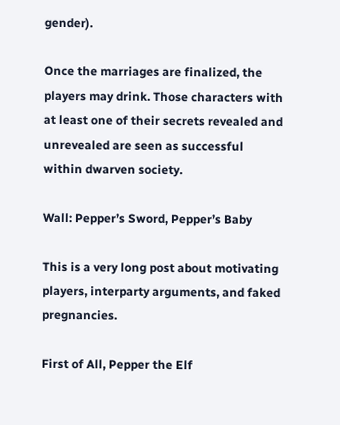gender).

Once the marriages are finalized, the players may drink. Those characters with at least one of their secrets revealed and unrevealed are seen as successful within dwarven society.

Wall: Pepper’s Sword, Pepper’s Baby

This is a very long post about motivating players, interparty arguments, and faked pregnancies.

First of All, Pepper the Elf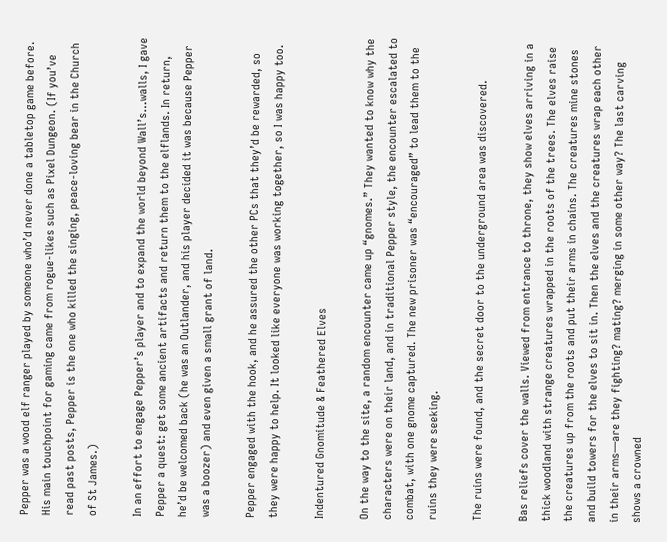Pepper was a wood elf ranger played by someone who’d never done a tabletop game before. His main touchpoint for gaming came from rogue-likes such as Pixel Dungeon. (If you’ve read past posts, Pepper is the one who killed the singing, peace-loving bear in the Church of St James.)

In an effort to engage Pepper’s player and to expand the world beyond Wall’s…walls, I gave Pepper a quest: get some ancient artifacts and return them to the elflands. In return, he’d be welcomed back (he was an Outlander, and his player decided it was because Pepper was a boozer) and even given a small grant of land.

Pepper engaged with the hook, and he assured the other PCs that they’d be rewarded, so they were happy to help. It looked like everyone was working together, so I was happy too.

Indentured Gnomitude & Feathered Elves

On the way to the site, a random encounter came up “gnomes.” They wanted to know why the characters were on their land, and in traditional Pepper style, the encounter escalated to combat, with one gnome captured. The new prisoner was “encouraged” to lead them to the ruins they were seeking.

The ruins were found, and the secret door to the underground area was discovered.

Bas reliefs cover the walls. Viewed from entrance to throne, they show elves arriving in a thick woodland with strange creatures wrapped in the roots of the trees. The elves raise the creatures up from the roots and put their arms in chains. The creatures mine stones and build towers for the elves to sit in. Then the elves and the creatures wrap each other in their arms—are they fighting? mating? merging in some other way? The last carving shows a crowned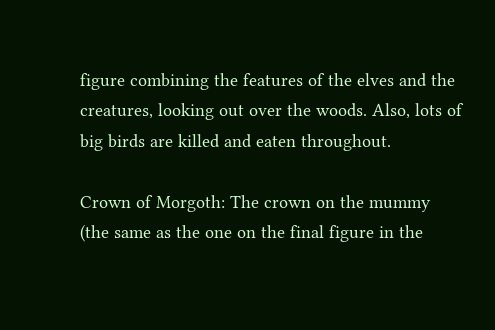figure combining the features of the elves and the creatures, looking out over the woods. Also, lots of big birds are killed and eaten throughout.

Crown of Morgoth: The crown on the mummy (the same as the one on the final figure in the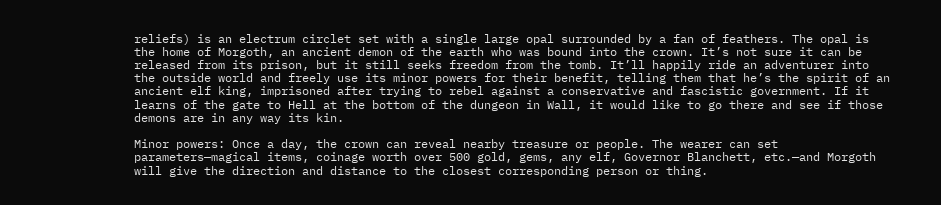reliefs) is an electrum circlet set with a single large opal surrounded by a fan of feathers. The opal is the home of Morgoth, an ancient demon of the earth who was bound into the crown. It’s not sure it can be released from its prison, but it still seeks freedom from the tomb. It’ll happily ride an adventurer into the outside world and freely use its minor powers for their benefit, telling them that he’s the spirit of an ancient elf king, imprisoned after trying to rebel against a conservative and fascistic government. If it learns of the gate to Hell at the bottom of the dungeon in Wall, it would like to go there and see if those demons are in any way its kin.

Minor powers: Once a day, the crown can reveal nearby treasure or people. The wearer can set parameters—magical items, coinage worth over 500 gold, gems, any elf, Governor Blanchett, etc.—and Morgoth will give the direction and distance to the closest corresponding person or thing.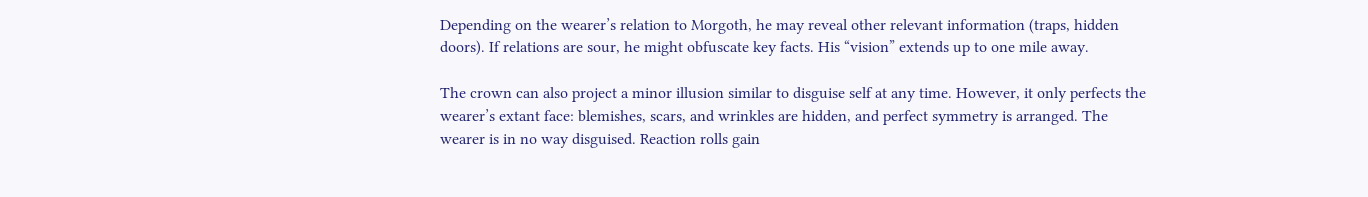Depending on the wearer’s relation to Morgoth, he may reveal other relevant information (traps, hidden doors). If relations are sour, he might obfuscate key facts. His “vision” extends up to one mile away.

The crown can also project a minor illusion similar to disguise self at any time. However, it only perfects the wearer’s extant face: blemishes, scars, and wrinkles are hidden, and perfect symmetry is arranged. The wearer is in no way disguised. Reaction rolls gain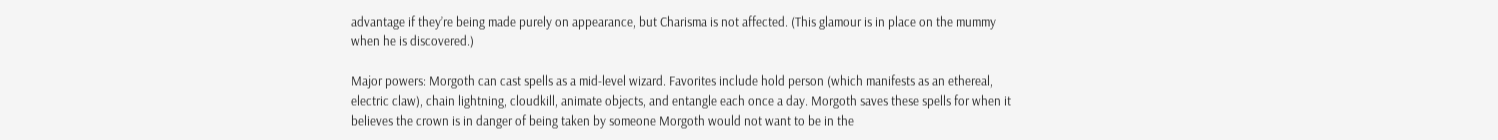advantage if they’re being made purely on appearance, but Charisma is not affected. (This glamour is in place on the mummy when he is discovered.)

Major powers: Morgoth can cast spells as a mid-level wizard. Favorites include hold person (which manifests as an ethereal, electric claw), chain lightning, cloudkill, animate objects, and entangle each once a day. Morgoth saves these spells for when it believes the crown is in danger of being taken by someone Morgoth would not want to be in the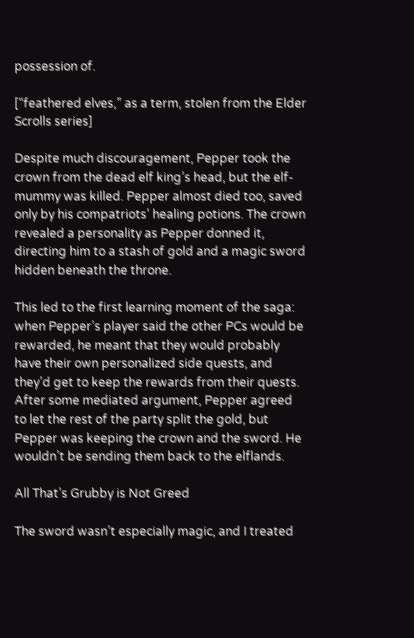possession of.

[“feathered elves,” as a term, stolen from the Elder Scrolls series]

Despite much discouragement, Pepper took the crown from the dead elf king’s head, but the elf-mummy was killed. Pepper almost died too, saved only by his compatriots’ healing potions. The crown revealed a personality as Pepper donned it, directing him to a stash of gold and a magic sword hidden beneath the throne.

This led to the first learning moment of the saga: when Pepper’s player said the other PCs would be rewarded, he meant that they would probably have their own personalized side quests, and they’d get to keep the rewards from their quests. After some mediated argument, Pepper agreed to let the rest of the party split the gold, but Pepper was keeping the crown and the sword. He wouldn’t be sending them back to the elflands.

All That’s Grubby is Not Greed

The sword wasn’t especially magic, and I treated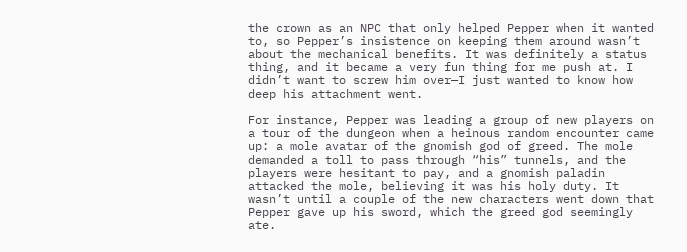the crown as an NPC that only helped Pepper when it wanted to, so Pepper’s insistence on keeping them around wasn’t about the mechanical benefits. It was definitely a status thing, and it became a very fun thing for me push at. I didn’t want to screw him over—I just wanted to know how deep his attachment went.

For instance, Pepper was leading a group of new players on a tour of the dungeon when a heinous random encounter came up: a mole avatar of the gnomish god of greed. The mole demanded a toll to pass through “his” tunnels, and the players were hesitant to pay, and a gnomish paladin attacked the mole, believing it was his holy duty. It wasn’t until a couple of the new characters went down that Pepper gave up his sword, which the greed god seemingly ate.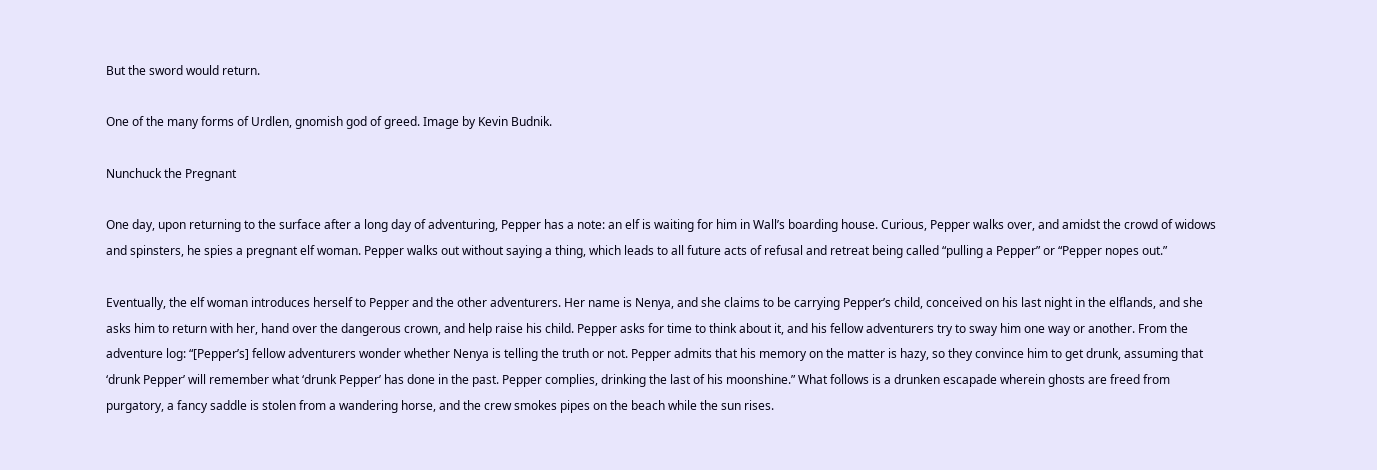But the sword would return.

One of the many forms of Urdlen, gnomish god of greed. Image by Kevin Budnik.

Nunchuck the Pregnant

One day, upon returning to the surface after a long day of adventuring, Pepper has a note: an elf is waiting for him in Wall’s boarding house. Curious, Pepper walks over, and amidst the crowd of widows and spinsters, he spies a pregnant elf woman. Pepper walks out without saying a thing, which leads to all future acts of refusal and retreat being called “pulling a Pepper” or “Pepper nopes out.”

Eventually, the elf woman introduces herself to Pepper and the other adventurers. Her name is Nenya, and she claims to be carrying Pepper’s child, conceived on his last night in the elflands, and she asks him to return with her, hand over the dangerous crown, and help raise his child. Pepper asks for time to think about it, and his fellow adventurers try to sway him one way or another. From the adventure log: “[Pepper’s] fellow adventurers wonder whether Nenya is telling the truth or not. Pepper admits that his memory on the matter is hazy, so they convince him to get drunk, assuming that ‘drunk Pepper’ will remember what ‘drunk Pepper’ has done in the past. Pepper complies, drinking the last of his moonshine.” What follows is a drunken escapade wherein ghosts are freed from purgatory, a fancy saddle is stolen from a wandering horse, and the crew smokes pipes on the beach while the sun rises.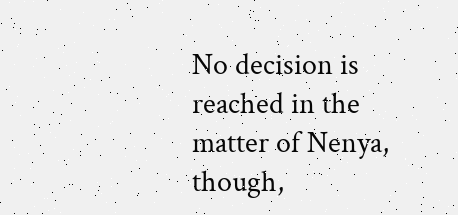No decision is reached in the matter of Nenya, though,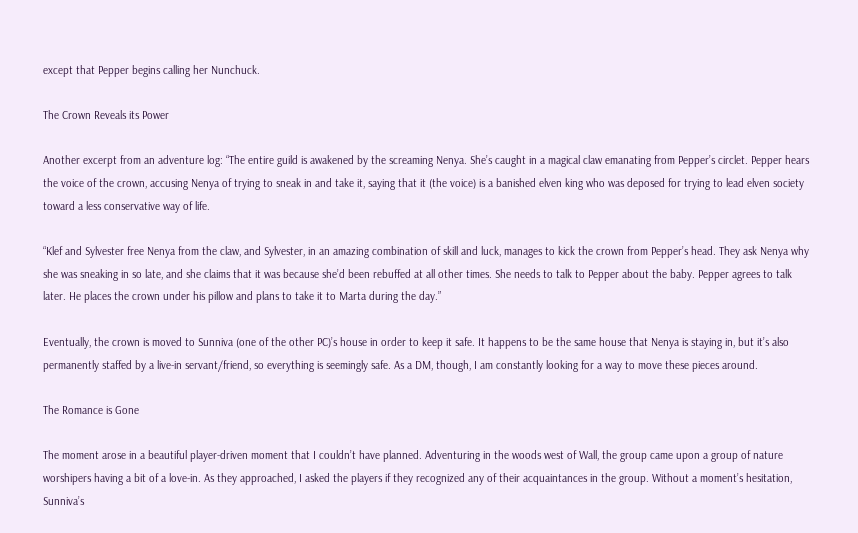except that Pepper begins calling her Nunchuck.

The Crown Reveals its Power

Another excerpt from an adventure log: “The entire guild is awakened by the screaming Nenya. She’s caught in a magical claw emanating from Pepper’s circlet. Pepper hears the voice of the crown, accusing Nenya of trying to sneak in and take it, saying that it (the voice) is a banished elven king who was deposed for trying to lead elven society toward a less conservative way of life.

“Klef and Sylvester free Nenya from the claw, and Sylvester, in an amazing combination of skill and luck, manages to kick the crown from Pepper’s head. They ask Nenya why she was sneaking in so late, and she claims that it was because she’d been rebuffed at all other times. She needs to talk to Pepper about the baby. Pepper agrees to talk later. He places the crown under his pillow and plans to take it to Marta during the day.”

Eventually, the crown is moved to Sunniva (one of the other PC)’s house in order to keep it safe. It happens to be the same house that Nenya is staying in, but it’s also permanently staffed by a live-in servant/friend, so everything is seemingly safe. As a DM, though, I am constantly looking for a way to move these pieces around.

The Romance is Gone

The moment arose in a beautiful player-driven moment that I couldn’t have planned. Adventuring in the woods west of Wall, the group came upon a group of nature worshipers having a bit of a love-in. As they approached, I asked the players if they recognized any of their acquaintances in the group. Without a moment’s hesitation, Sunniva’s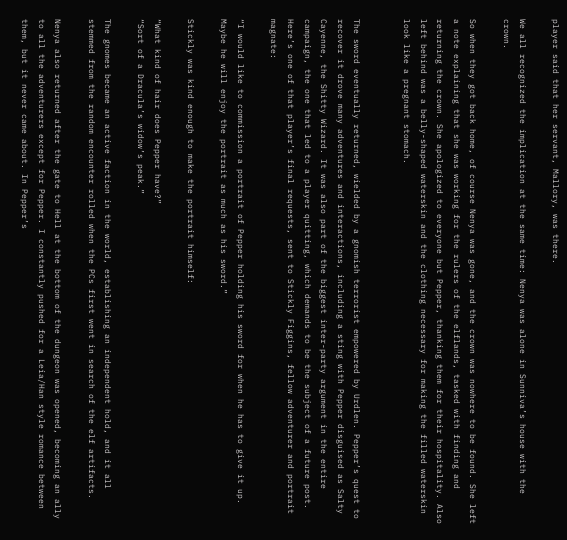player said that her servant, Mallory, was there.

We all recognized the implication at the same time: Nenya was alone in Sunniva’s house with the crown.

So when they got back home, of course Nenya was gone, and the crown was nowhere to be found. She left a note explaining that she was working for the rulers of the elflands, tasked with finding and returning the crown. She apologized to everyone but Pepper, thanking them for their hospitality. Also left behind was a belly-shaped waterskin and the clothing necessary for making the filled waterskin look like a pregnant stomach.


The sword eventually returned, wielded by a gnomish terrorist empowered by Urdlen. Pepper’s quest to recover it drove many adventures and interactions, including a sting with Pepper disguised as Salty Cayenne, the Shitty Wizard. It was also part of the biggest inter-party argument in the entire campaign, the one that led to a player quitting, which demands to be the subject of a future post. Here’s one of that player’s final requests, sent to Stickly Figgins, fellow adventurer and portrait magnate:

“I would like to commission a portrait of Pepper holding his sword for when he has to give it up. Maybe he will enjoy the portrait as much as his sword.”

Stickly was kind enough to make the portrait himself:

“What kind of hair does Pepper have?”
“Sort of a Dracula’s widow’s peak.”

The gnomes became an active faction in the world, establishing an independent hold, and it all stemmed from the random encounter rolled when the PCs first went in search of the elf artifacts.

Nenya also returned after the gate to Hell at the bottom of the dungeon was opened, becoming an ally to all the adventurers except for Pepper. I constantly pushed for a Leia/Han style romance between them, but it never came about. In Pepper’s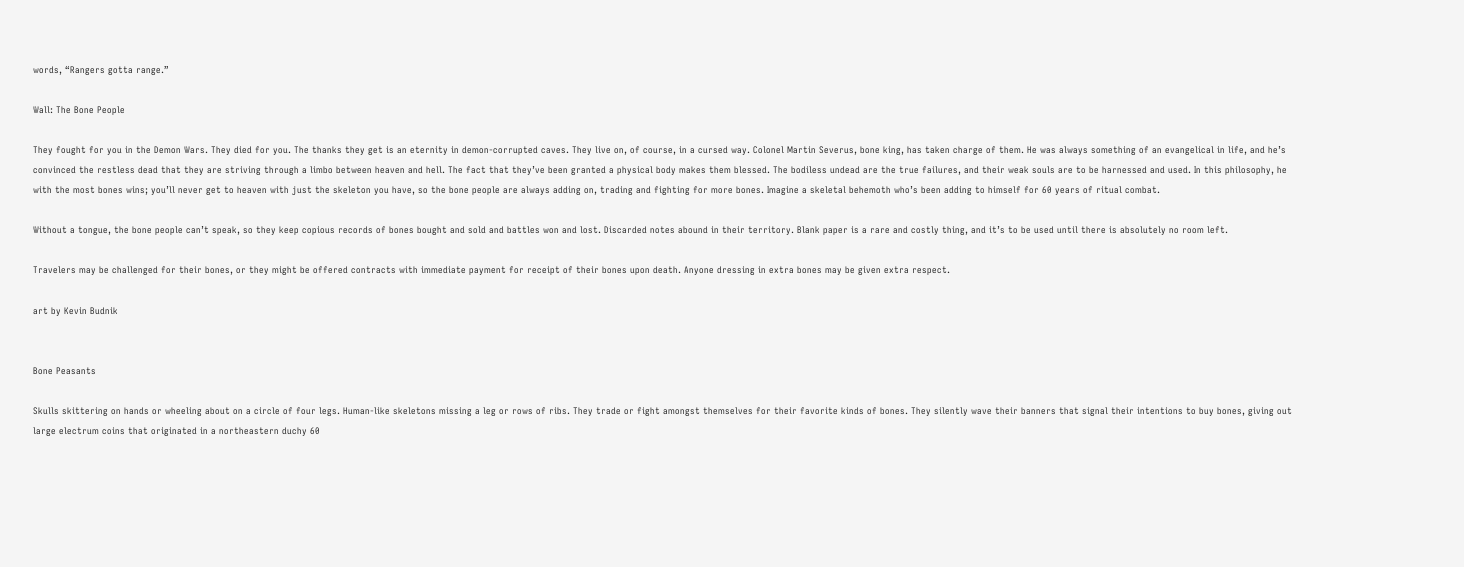words, “Rangers gotta range.”

Wall: The Bone People

They fought for you in the Demon Wars. They died for you. The thanks they get is an eternity in demon-corrupted caves. They live on, of course, in a cursed way. Colonel Martin Severus, bone king, has taken charge of them. He was always something of an evangelical in life, and he’s convinced the restless dead that they are striving through a limbo between heaven and hell. The fact that they’ve been granted a physical body makes them blessed. The bodiless undead are the true failures, and their weak souls are to be harnessed and used. In this philosophy, he with the most bones wins; you’ll never get to heaven with just the skeleton you have, so the bone people are always adding on, trading and fighting for more bones. Imagine a skeletal behemoth who’s been adding to himself for 60 years of ritual combat.

Without a tongue, the bone people can’t speak, so they keep copious records of bones bought and sold and battles won and lost. Discarded notes abound in their territory. Blank paper is a rare and costly thing, and it’s to be used until there is absolutely no room left.

Travelers may be challenged for their bones, or they might be offered contracts with immediate payment for receipt of their bones upon death. Anyone dressing in extra bones may be given extra respect.

art by Kevin Budnik


Bone Peasants

Skulls skittering on hands or wheeling about on a circle of four legs. Human-like skeletons missing a leg or rows of ribs. They trade or fight amongst themselves for their favorite kinds of bones. They silently wave their banners that signal their intentions to buy bones, giving out large electrum coins that originated in a northeastern duchy 60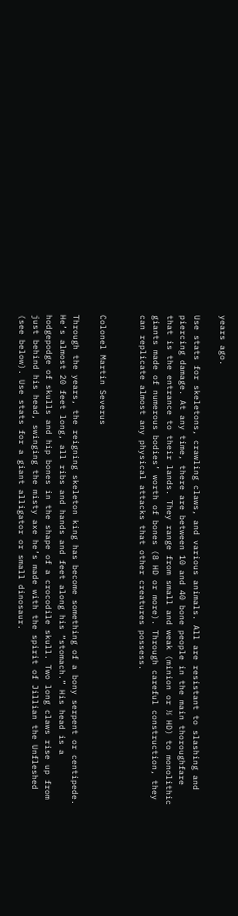years ago.

Use stats for skeletons, crawling claws, and various animals. All are resistant to slashing and piercing damage. At any time, there are between 10 and 40 bone people in the main thoroughfare that is the entrance to their lands. They range from small and weak (minion or ½ HD) to monolithic giants made of numerous bodies’ worth of bones (8 HD or more). Through careful construction, they can replicate almost any physical attacks that other creatures possess.


Colonel Martin Severus

Through the years, the reigning skeleton king has become something of a bony serpent or centipede. He’s almost 20 feet long, all ribs and hands and feet along his “stomach.” His head is a hodgepodge of skulls and hip bones in the shape of a crocodile skull. Two long claws rise up from just behind his head, swinging the misty axe he’s made with the spirit of Jillian the Unfleshed (see below). Use stats for a giant alligator or small dinosaur.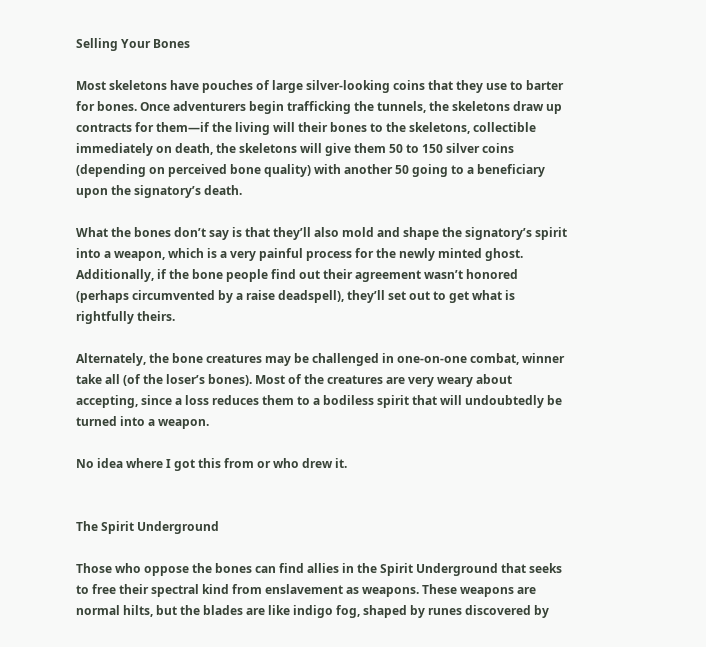Selling Your Bones

Most skeletons have pouches of large silver-looking coins that they use to barter for bones. Once adventurers begin trafficking the tunnels, the skeletons draw up contracts for them—if the living will their bones to the skeletons, collectible immediately on death, the skeletons will give them 50 to 150 silver coins (depending on perceived bone quality) with another 50 going to a beneficiary upon the signatory’s death.

What the bones don’t say is that they’ll also mold and shape the signatory’s spirit into a weapon, which is a very painful process for the newly minted ghost. Additionally, if the bone people find out their agreement wasn’t honored (perhaps circumvented by a raise deadspell), they’ll set out to get what is rightfully theirs.

Alternately, the bone creatures may be challenged in one-on-one combat, winner take all (of the loser’s bones). Most of the creatures are very weary about accepting, since a loss reduces them to a bodiless spirit that will undoubtedly be turned into a weapon.

No idea where I got this from or who drew it.


The Spirit Underground

Those who oppose the bones can find allies in the Spirit Underground that seeks to free their spectral kind from enslavement as weapons. These weapons are normal hilts, but the blades are like indigo fog, shaped by runes discovered by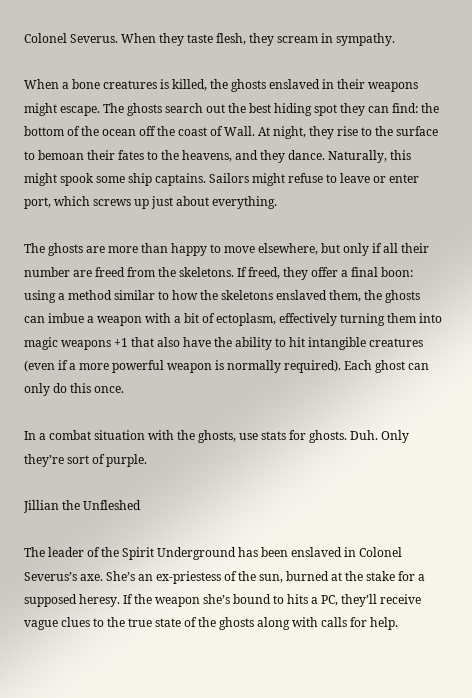Colonel Severus. When they taste flesh, they scream in sympathy.

When a bone creatures is killed, the ghosts enslaved in their weapons might escape. The ghosts search out the best hiding spot they can find: the bottom of the ocean off the coast of Wall. At night, they rise to the surface to bemoan their fates to the heavens, and they dance. Naturally, this might spook some ship captains. Sailors might refuse to leave or enter port, which screws up just about everything.

The ghosts are more than happy to move elsewhere, but only if all their number are freed from the skeletons. If freed, they offer a final boon: using a method similar to how the skeletons enslaved them, the ghosts can imbue a weapon with a bit of ectoplasm, effectively turning them into magic weapons +1 that also have the ability to hit intangible creatures (even if a more powerful weapon is normally required). Each ghost can only do this once.

In a combat situation with the ghosts, use stats for ghosts. Duh. Only they’re sort of purple.

Jillian the Unfleshed

The leader of the Spirit Underground has been enslaved in Colonel Severus’s axe. She’s an ex-priestess of the sun, burned at the stake for a supposed heresy. If the weapon she’s bound to hits a PC, they’ll receive vague clues to the true state of the ghosts along with calls for help.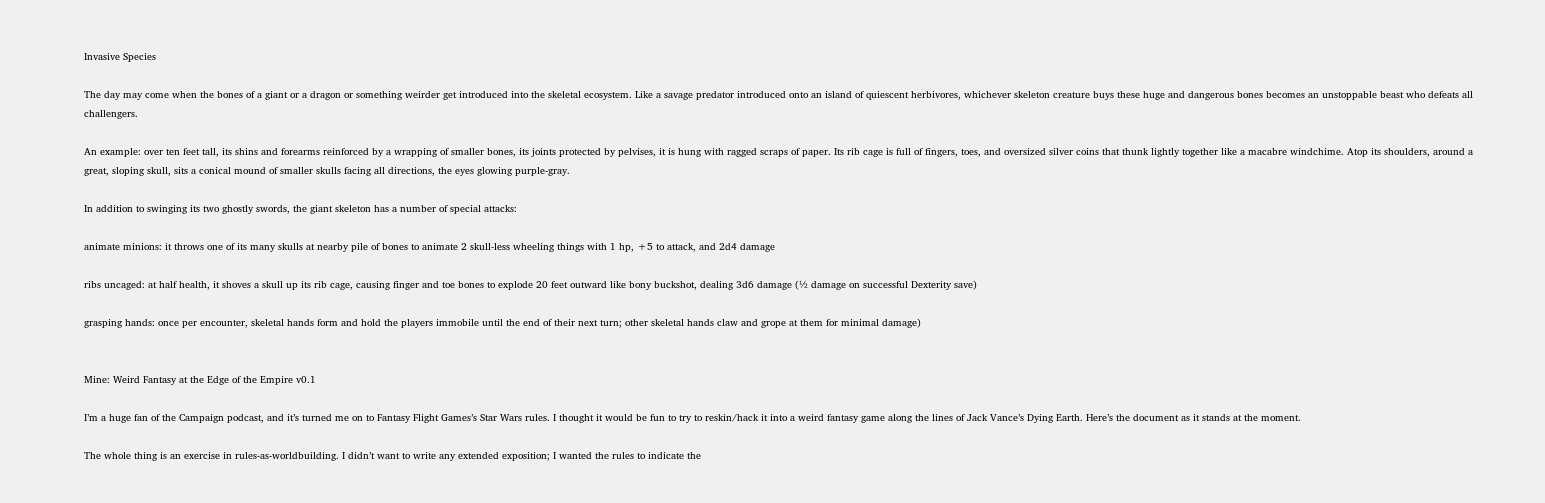Invasive Species

The day may come when the bones of a giant or a dragon or something weirder get introduced into the skeletal ecosystem. Like a savage predator introduced onto an island of quiescent herbivores, whichever skeleton creature buys these huge and dangerous bones becomes an unstoppable beast who defeats all challengers.

An example: over ten feet tall, its shins and forearms reinforced by a wrapping of smaller bones, its joints protected by pelvises, it is hung with ragged scraps of paper. Its rib cage is full of fingers, toes, and oversized silver coins that thunk lightly together like a macabre windchime. Atop its shoulders, around a great, sloping skull, sits a conical mound of smaller skulls facing all directions, the eyes glowing purple-gray.

In addition to swinging its two ghostly swords, the giant skeleton has a number of special attacks:

animate minions: it throws one of its many skulls at nearby pile of bones to animate 2 skull-less wheeling things with 1 hp, +5 to attack, and 2d4 damage

ribs uncaged: at half health, it shoves a skull up its rib cage, causing finger and toe bones to explode 20 feet outward like bony buckshot, dealing 3d6 damage (½ damage on successful Dexterity save)

grasping hands: once per encounter, skeletal hands form and hold the players immobile until the end of their next turn; other skeletal hands claw and grope at them for minimal damage)


Mine: Weird Fantasy at the Edge of the Empire v0.1

I’m a huge fan of the Campaign podcast, and it’s turned me on to Fantasy Flight Games’s Star Wars rules. I thought it would be fun to try to reskin/hack it into a weird fantasy game along the lines of Jack Vance’s Dying Earth. Here’s the document as it stands at the moment.

The whole thing is an exercise in rules-as-worldbuilding. I didn’t want to write any extended exposition; I wanted the rules to indicate the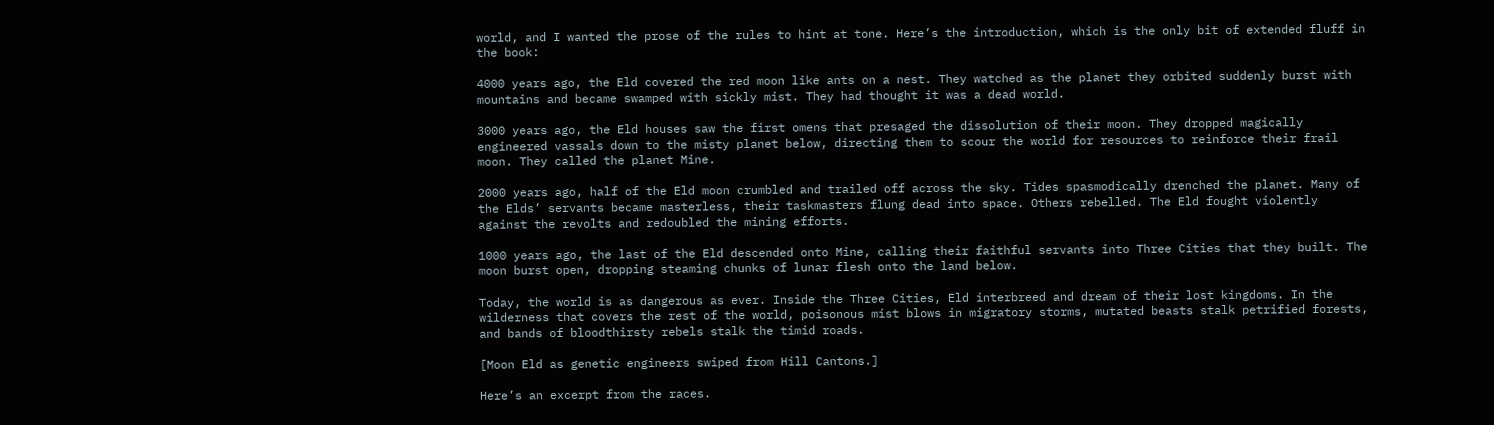world, and I wanted the prose of the rules to hint at tone. Here’s the introduction, which is the only bit of extended fluff in the book:

4000 years ago, the Eld covered the red moon like ants on a nest. They watched as the planet they orbited suddenly burst with mountains and became swamped with sickly mist. They had thought it was a dead world.

3000 years ago, the Eld houses saw the first omens that presaged the dissolution of their moon. They dropped magically engineered vassals down to the misty planet below, directing them to scour the world for resources to reinforce their frail moon. They called the planet Mine.

2000 years ago, half of the Eld moon crumbled and trailed off across the sky. Tides spasmodically drenched the planet. Many of the Elds’ servants became masterless, their taskmasters flung dead into space. Others rebelled. The Eld fought violently against the revolts and redoubled the mining efforts.

1000 years ago, the last of the Eld descended onto Mine, calling their faithful servants into Three Cities that they built. The moon burst open, dropping steaming chunks of lunar flesh onto the land below.

Today, the world is as dangerous as ever. Inside the Three Cities, Eld interbreed and dream of their lost kingdoms. In the wilderness that covers the rest of the world, poisonous mist blows in migratory storms, mutated beasts stalk petrified forests, and bands of bloodthirsty rebels stalk the timid roads.

[Moon Eld as genetic engineers swiped from Hill Cantons.]

Here’s an excerpt from the races.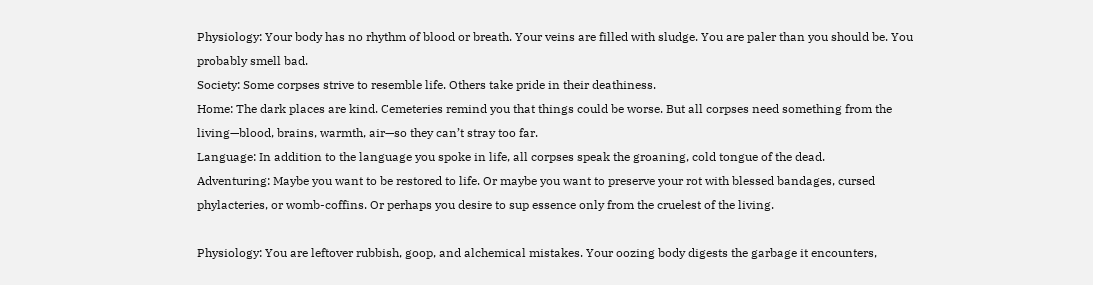Physiology: Your body has no rhythm of blood or breath. Your veins are filled with sludge. You are paler than you should be. You probably smell bad.
Society: Some corpses strive to resemble life. Others take pride in their deathiness.
Home: The dark places are kind. Cemeteries remind you that things could be worse. But all corpses need something from the living—blood, brains, warmth, air—so they can’t stray too far.
Language: In addition to the language you spoke in life, all corpses speak the groaning, cold tongue of the dead.
Adventuring: Maybe you want to be restored to life. Or maybe you want to preserve your rot with blessed bandages, cursed phylacteries, or womb-coffins. Or perhaps you desire to sup essence only from the cruelest of the living.

Physiology: You are leftover rubbish, goop, and alchemical mistakes. Your oozing body digests the garbage it encounters,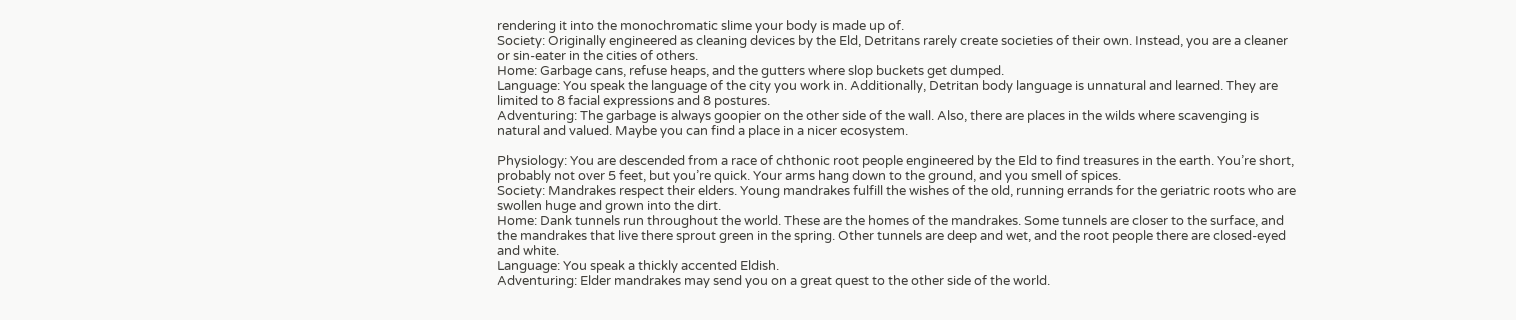rendering it into the monochromatic slime your body is made up of.
Society: Originally engineered as cleaning devices by the Eld, Detritans rarely create societies of their own. Instead, you are a cleaner or sin-eater in the cities of others.
Home: Garbage cans, refuse heaps, and the gutters where slop buckets get dumped.
Language: You speak the language of the city you work in. Additionally, Detritan body language is unnatural and learned. They are limited to 8 facial expressions and 8 postures.
Adventuring: The garbage is always goopier on the other side of the wall. Also, there are places in the wilds where scavenging is natural and valued. Maybe you can find a place in a nicer ecosystem.

Physiology: You are descended from a race of chthonic root people engineered by the Eld to find treasures in the earth. You’re short, probably not over 5 feet, but you’re quick. Your arms hang down to the ground, and you smell of spices.
Society: Mandrakes respect their elders. Young mandrakes fulfill the wishes of the old, running errands for the geriatric roots who are swollen huge and grown into the dirt.
Home: Dank tunnels run throughout the world. These are the homes of the mandrakes. Some tunnels are closer to the surface, and the mandrakes that live there sprout green in the spring. Other tunnels are deep and wet, and the root people there are closed-eyed and white.
Language: You speak a thickly accented Eldish.
Adventuring: Elder mandrakes may send you on a great quest to the other side of the world.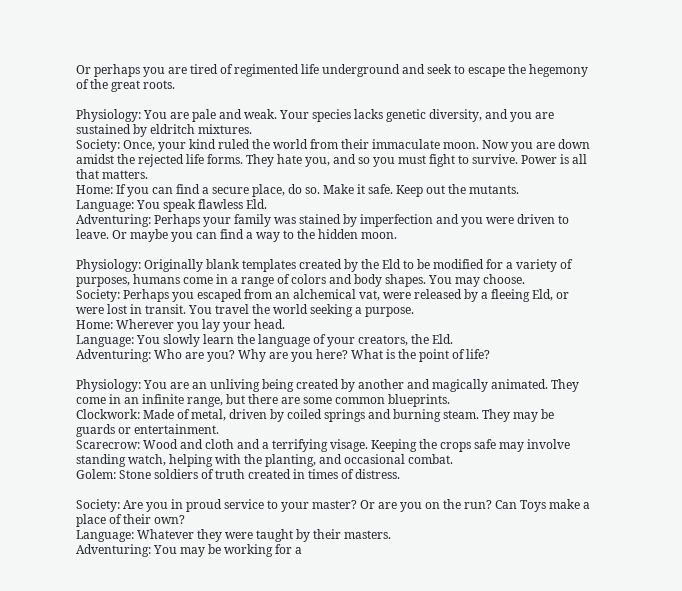Or perhaps you are tired of regimented life underground and seek to escape the hegemony of the great roots.

Physiology: You are pale and weak. Your species lacks genetic diversity, and you are sustained by eldritch mixtures.
Society: Once, your kind ruled the world from their immaculate moon. Now you are down amidst the rejected life forms. They hate you, and so you must fight to survive. Power is all that matters.
Home: If you can find a secure place, do so. Make it safe. Keep out the mutants.
Language: You speak flawless Eld.
Adventuring: Perhaps your family was stained by imperfection and you were driven to leave. Or maybe you can find a way to the hidden moon.

Physiology: Originally blank templates created by the Eld to be modified for a variety of purposes, humans come in a range of colors and body shapes. You may choose.
Society: Perhaps you escaped from an alchemical vat, were released by a fleeing Eld, or were lost in transit. You travel the world seeking a purpose.
Home: Wherever you lay your head.
Language: You slowly learn the language of your creators, the Eld.
Adventuring: Who are you? Why are you here? What is the point of life?

Physiology: You are an unliving being created by another and magically animated. They come in an infinite range, but there are some common blueprints.
Clockwork: Made of metal, driven by coiled springs and burning steam. They may be guards or entertainment.
Scarecrow: Wood and cloth and a terrifying visage. Keeping the crops safe may involve standing watch, helping with the planting, and occasional combat.
Golem: Stone soldiers of truth created in times of distress.

Society: Are you in proud service to your master? Or are you on the run? Can Toys make a place of their own?
Language: Whatever they were taught by their masters.
Adventuring: You may be working for a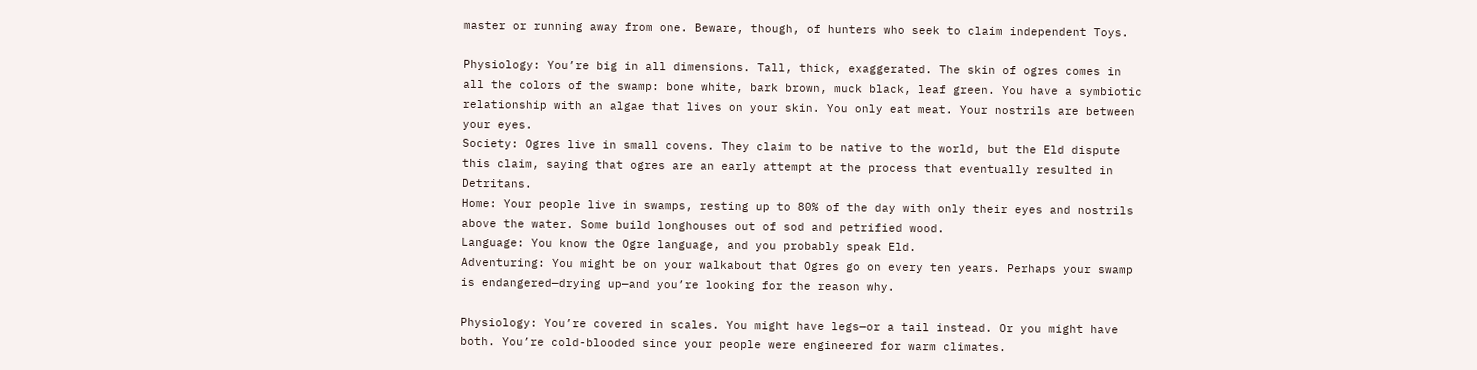master or running away from one. Beware, though, of hunters who seek to claim independent Toys.

Physiology: You’re big in all dimensions. Tall, thick, exaggerated. The skin of ogres comes in all the colors of the swamp: bone white, bark brown, muck black, leaf green. You have a symbiotic relationship with an algae that lives on your skin. You only eat meat. Your nostrils are between your eyes.
Society: Ogres live in small covens. They claim to be native to the world, but the Eld dispute this claim, saying that ogres are an early attempt at the process that eventually resulted in Detritans.
Home: Your people live in swamps, resting up to 80% of the day with only their eyes and nostrils above the water. Some build longhouses out of sod and petrified wood.
Language: You know the Ogre language, and you probably speak Eld.
Adventuring: You might be on your walkabout that Ogres go on every ten years. Perhaps your swamp is endangered—drying up—and you’re looking for the reason why.

Physiology: You’re covered in scales. You might have legs—or a tail instead. Or you might have both. You’re cold-blooded since your people were engineered for warm climates.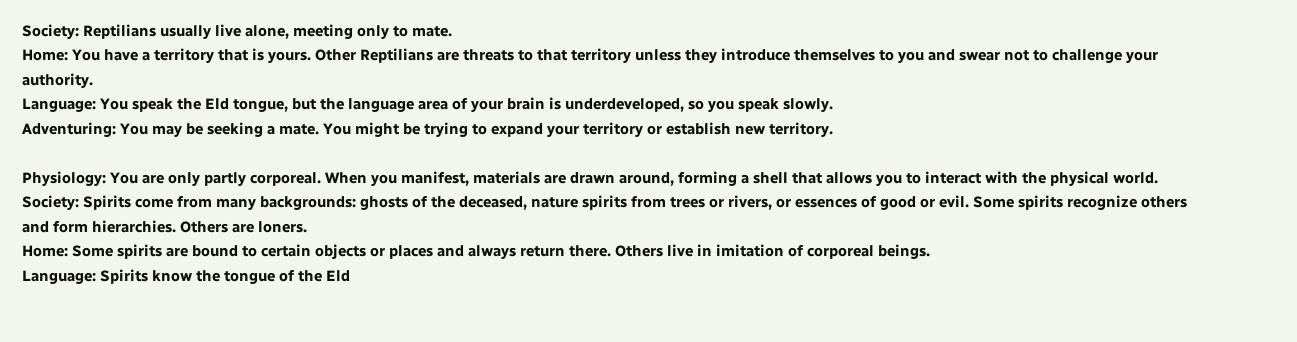Society: Reptilians usually live alone, meeting only to mate.
Home: You have a territory that is yours. Other Reptilians are threats to that territory unless they introduce themselves to you and swear not to challenge your authority.
Language: You speak the Eld tongue, but the language area of your brain is underdeveloped, so you speak slowly.
Adventuring: You may be seeking a mate. You might be trying to expand your territory or establish new territory.

Physiology: You are only partly corporeal. When you manifest, materials are drawn around, forming a shell that allows you to interact with the physical world.
Society: Spirits come from many backgrounds: ghosts of the deceased, nature spirits from trees or rivers, or essences of good or evil. Some spirits recognize others and form hierarchies. Others are loners.
Home: Some spirits are bound to certain objects or places and always return there. Others live in imitation of corporeal beings.
Language: Spirits know the tongue of the Eld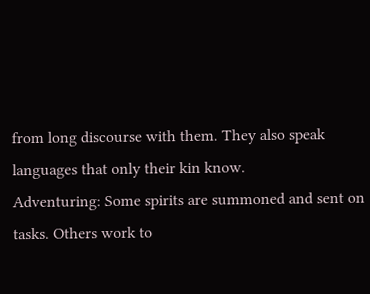from long discourse with them. They also speak languages that only their kin know.
Adventuring: Some spirits are summoned and sent on tasks. Others work to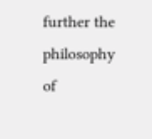further the philosophy of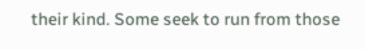their kind. Some seek to run from those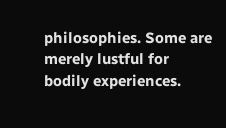philosophies. Some are merely lustful for bodily experiences.